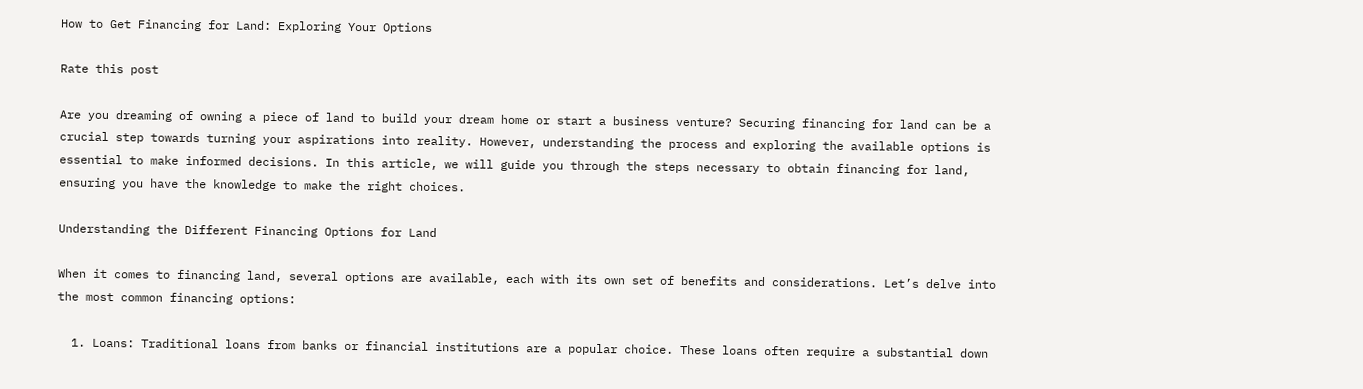How to Get Financing for Land: Exploring Your Options

Rate this post

Are you dreaming of owning a piece of land to build your dream home or start a business venture? Securing financing for land can be a crucial step towards turning your aspirations into reality. However, understanding the process and exploring the available options is essential to make informed decisions. In this article, we will guide you through the steps necessary to obtain financing for land, ensuring you have the knowledge to make the right choices.

Understanding the Different Financing Options for Land

When it comes to financing land, several options are available, each with its own set of benefits and considerations. Let’s delve into the most common financing options:

  1. Loans: Traditional loans from banks or financial institutions are a popular choice. These loans often require a substantial down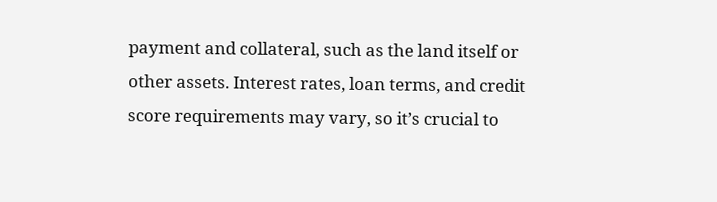payment and collateral, such as the land itself or other assets. Interest rates, loan terms, and credit score requirements may vary, so it’s crucial to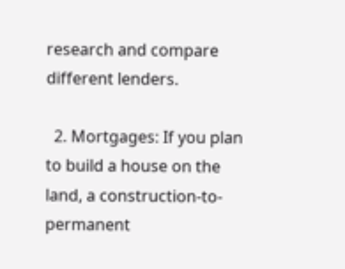research and compare different lenders.

  2. Mortgages: If you plan to build a house on the land, a construction-to-permanent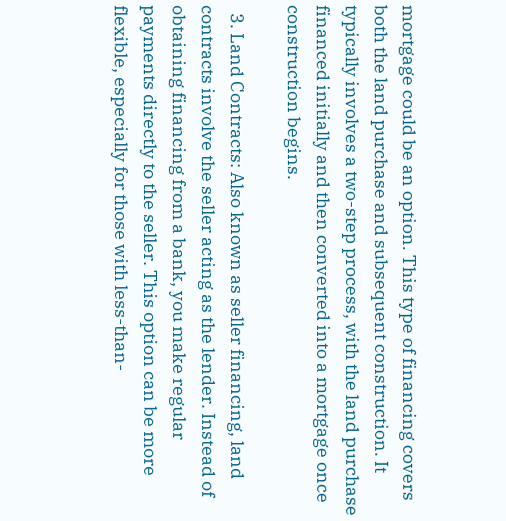mortgage could be an option. This type of financing covers both the land purchase and subsequent construction. It typically involves a two-step process, with the land purchase financed initially and then converted into a mortgage once construction begins.

  3. Land Contracts: Also known as seller financing, land contracts involve the seller acting as the lender. Instead of obtaining financing from a bank, you make regular payments directly to the seller. This option can be more flexible, especially for those with less-than-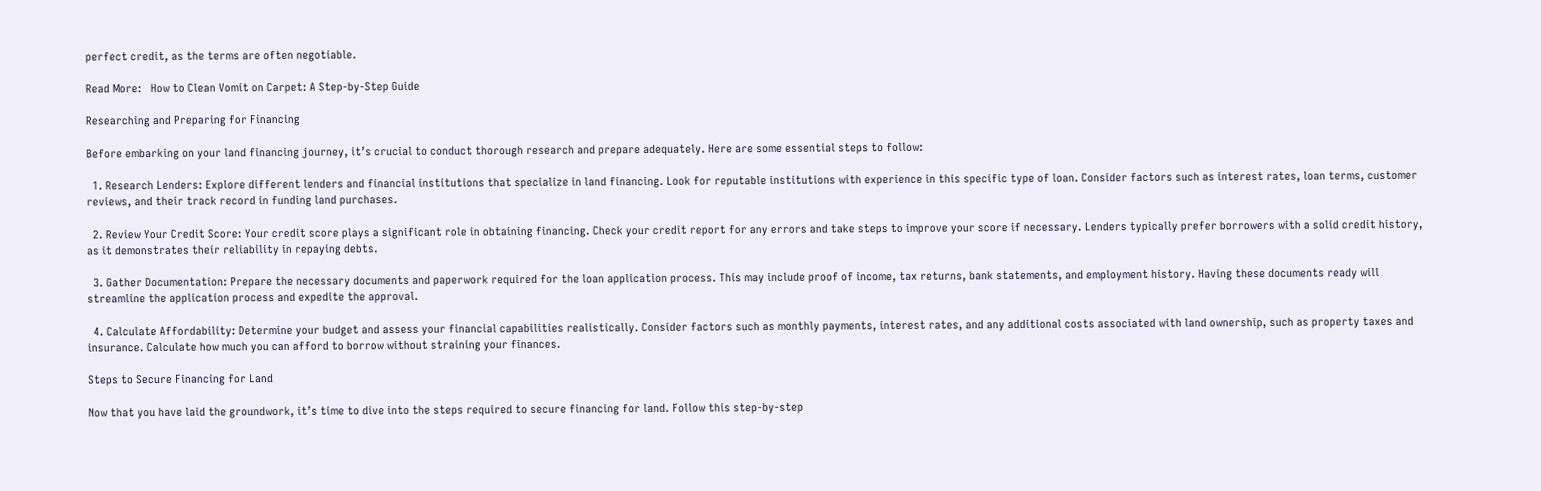perfect credit, as the terms are often negotiable.

Read More:   How to Clean Vomit on Carpet: A Step-by-Step Guide

Researching and Preparing for Financing

Before embarking on your land financing journey, it’s crucial to conduct thorough research and prepare adequately. Here are some essential steps to follow:

  1. Research Lenders: Explore different lenders and financial institutions that specialize in land financing. Look for reputable institutions with experience in this specific type of loan. Consider factors such as interest rates, loan terms, customer reviews, and their track record in funding land purchases.

  2. Review Your Credit Score: Your credit score plays a significant role in obtaining financing. Check your credit report for any errors and take steps to improve your score if necessary. Lenders typically prefer borrowers with a solid credit history, as it demonstrates their reliability in repaying debts.

  3. Gather Documentation: Prepare the necessary documents and paperwork required for the loan application process. This may include proof of income, tax returns, bank statements, and employment history. Having these documents ready will streamline the application process and expedite the approval.

  4. Calculate Affordability: Determine your budget and assess your financial capabilities realistically. Consider factors such as monthly payments, interest rates, and any additional costs associated with land ownership, such as property taxes and insurance. Calculate how much you can afford to borrow without straining your finances.

Steps to Secure Financing for Land

Now that you have laid the groundwork, it’s time to dive into the steps required to secure financing for land. Follow this step-by-step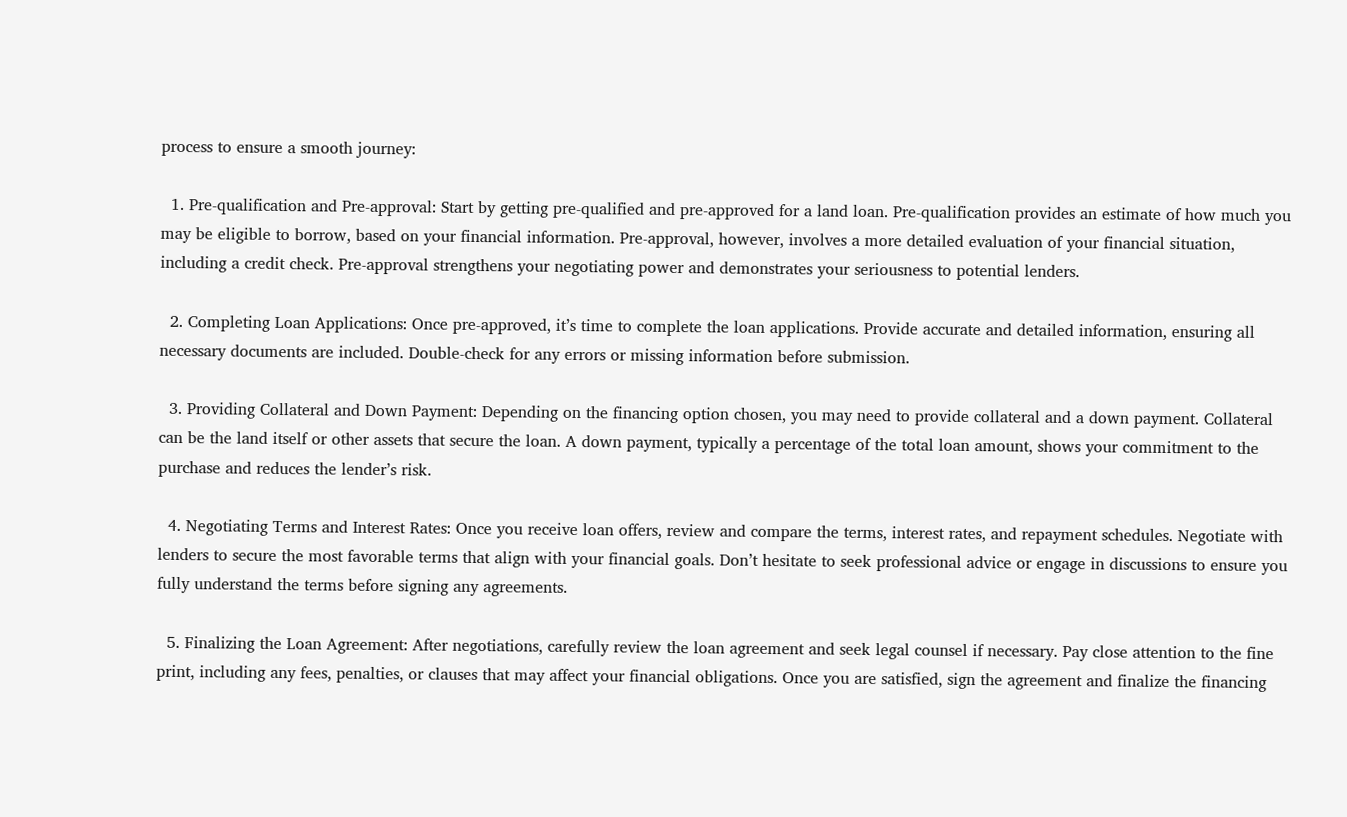process to ensure a smooth journey:

  1. Pre-qualification and Pre-approval: Start by getting pre-qualified and pre-approved for a land loan. Pre-qualification provides an estimate of how much you may be eligible to borrow, based on your financial information. Pre-approval, however, involves a more detailed evaluation of your financial situation, including a credit check. Pre-approval strengthens your negotiating power and demonstrates your seriousness to potential lenders.

  2. Completing Loan Applications: Once pre-approved, it’s time to complete the loan applications. Provide accurate and detailed information, ensuring all necessary documents are included. Double-check for any errors or missing information before submission.

  3. Providing Collateral and Down Payment: Depending on the financing option chosen, you may need to provide collateral and a down payment. Collateral can be the land itself or other assets that secure the loan. A down payment, typically a percentage of the total loan amount, shows your commitment to the purchase and reduces the lender’s risk.

  4. Negotiating Terms and Interest Rates: Once you receive loan offers, review and compare the terms, interest rates, and repayment schedules. Negotiate with lenders to secure the most favorable terms that align with your financial goals. Don’t hesitate to seek professional advice or engage in discussions to ensure you fully understand the terms before signing any agreements.

  5. Finalizing the Loan Agreement: After negotiations, carefully review the loan agreement and seek legal counsel if necessary. Pay close attention to the fine print, including any fees, penalties, or clauses that may affect your financial obligations. Once you are satisfied, sign the agreement and finalize the financing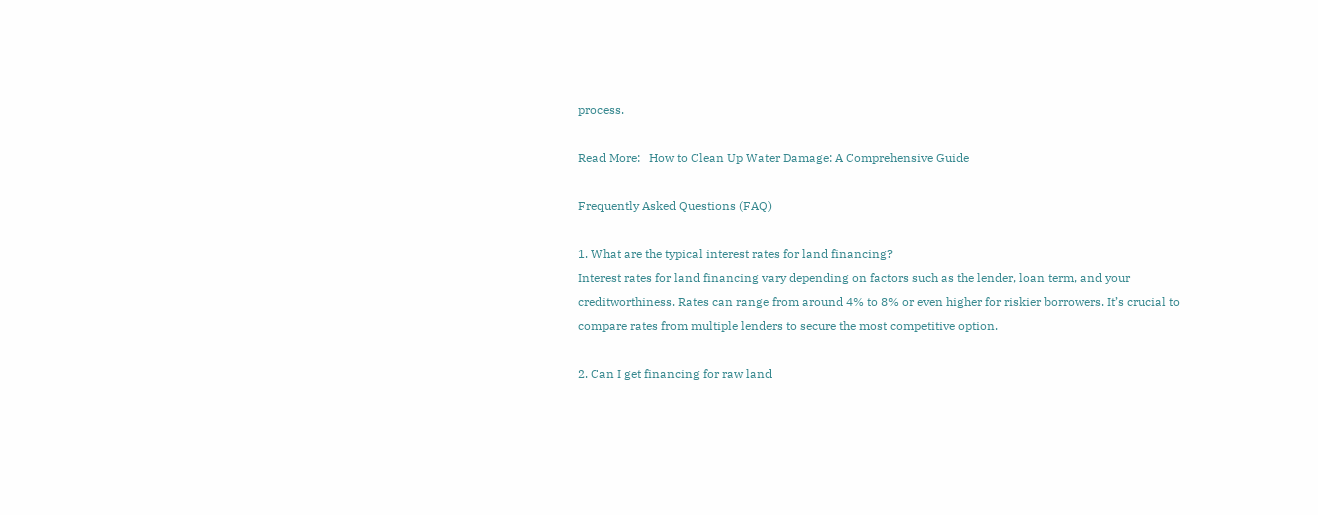process.

Read More:   How to Clean Up Water Damage: A Comprehensive Guide

Frequently Asked Questions (FAQ)

1. What are the typical interest rates for land financing?
Interest rates for land financing vary depending on factors such as the lender, loan term, and your creditworthiness. Rates can range from around 4% to 8% or even higher for riskier borrowers. It’s crucial to compare rates from multiple lenders to secure the most competitive option.

2. Can I get financing for raw land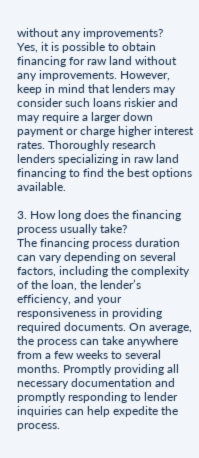without any improvements?
Yes, it is possible to obtain financing for raw land without any improvements. However, keep in mind that lenders may consider such loans riskier and may require a larger down payment or charge higher interest rates. Thoroughly research lenders specializing in raw land financing to find the best options available.

3. How long does the financing process usually take?
The financing process duration can vary depending on several factors, including the complexity of the loan, the lender’s efficiency, and your responsiveness in providing required documents. On average, the process can take anywhere from a few weeks to several months. Promptly providing all necessary documentation and promptly responding to lender inquiries can help expedite the process.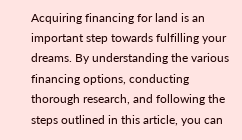Acquiring financing for land is an important step towards fulfilling your dreams. By understanding the various financing options, conducting thorough research, and following the steps outlined in this article, you can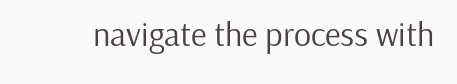navigate the process with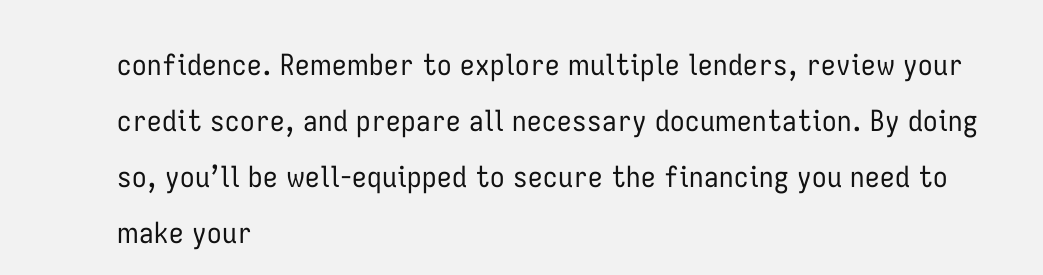confidence. Remember to explore multiple lenders, review your credit score, and prepare all necessary documentation. By doing so, you’ll be well-equipped to secure the financing you need to make your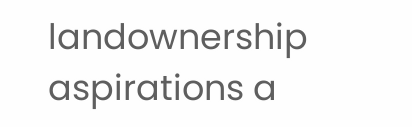landownership aspirations a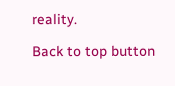reality.

Back to top button